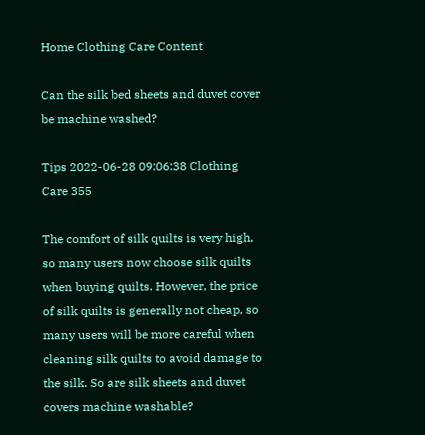Home Clothing Care Content

Can the silk bed sheets and duvet cover be machine washed?

Tips 2022-06-28 09:06:38 Clothing Care 355

The comfort of silk quilts is very high, so many users now choose silk quilts when buying quilts. However, the price of silk quilts is generally not cheap, so many users will be more careful when cleaning silk quilts to avoid damage to the silk. So are silk sheets and duvet covers machine washable?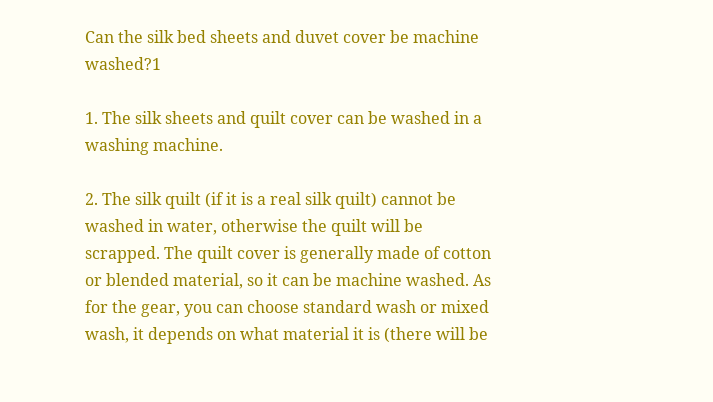Can the silk bed sheets and duvet cover be machine washed?1

1. The silk sheets and quilt cover can be washed in a washing machine.

2. The silk quilt (if it is a real silk quilt) cannot be washed in water, otherwise the quilt will be scrapped. The quilt cover is generally made of cotton or blended material, so it can be machine washed. As for the gear, you can choose standard wash or mixed wash, it depends on what material it is (there will be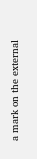a mark on the external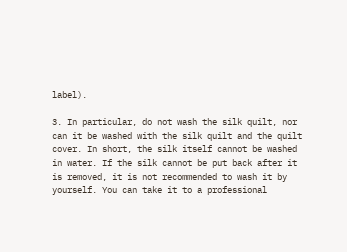label).

3. In particular, do not wash the silk quilt, nor can it be washed with the silk quilt and the quilt cover. In short, the silk itself cannot be washed in water. If the silk cannot be put back after it is removed, it is not recommended to wash it by yourself. You can take it to a professional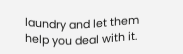laundry and let them help you deal with it.